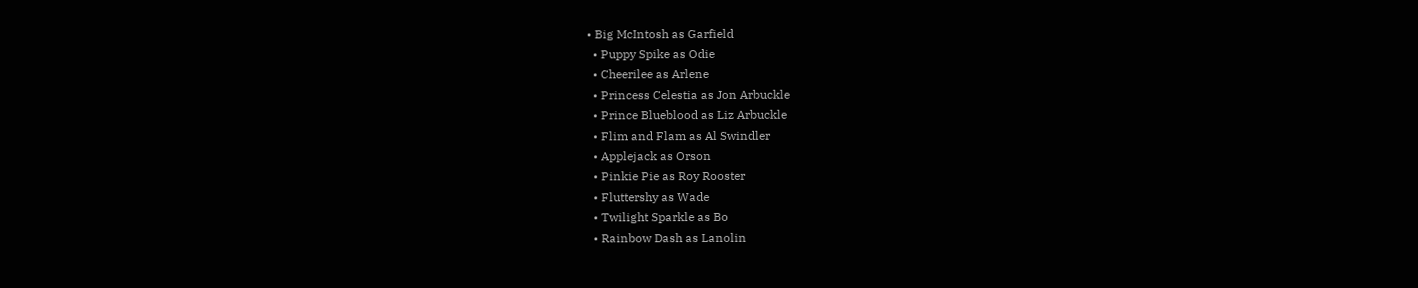• Big McIntosh as Garfield
  • Puppy Spike as Odie
  • Cheerilee as Arlene
  • Princess Celestia as Jon Arbuckle
  • Prince Blueblood as Liz Arbuckle
  • Flim and Flam as Al Swindler
  • Applejack as Orson
  • Pinkie Pie as Roy Rooster
  • Fluttershy as Wade
  • Twilight Sparkle as Bo
  • Rainbow Dash as Lanolin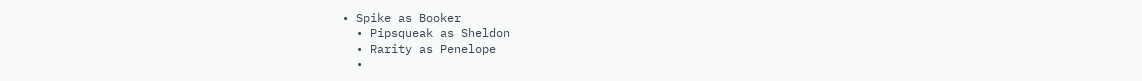• Spike as Booker
  • Pipsqueak as Sheldon
  • Rarity as Penelope
  •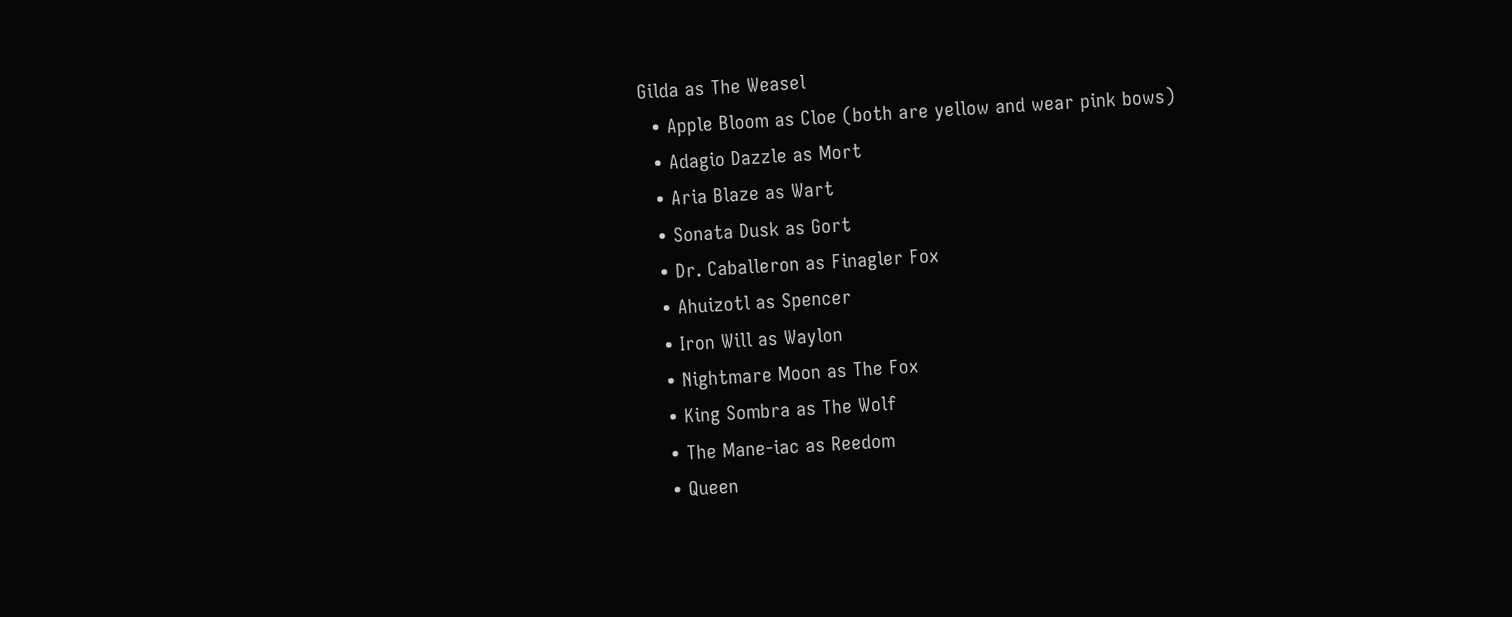Gilda as The Weasel
  • Apple Bloom as Cloe (both are yellow and wear pink bows)
  • Adagio Dazzle as Mort
  • Aria Blaze as Wart
  • Sonata Dusk as Gort
  • Dr. Caballeron as Finagler Fox
  • Ahuizotl as Spencer
  • Iron Will as Waylon
  • Nightmare Moon as The Fox
  • King Sombra as The Wolf
  • The Mane-iac as Reedom
  • Queen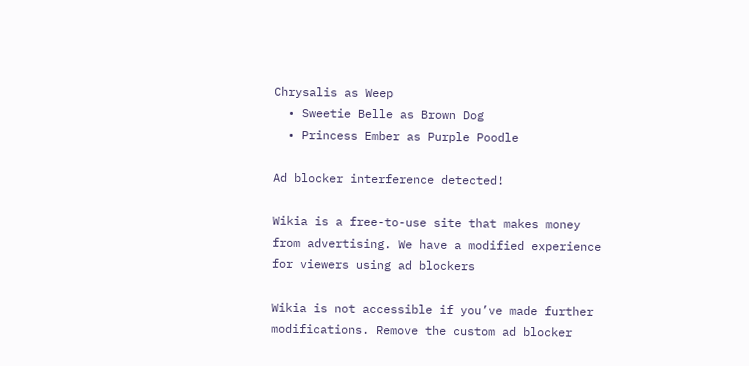Chrysalis as Weep
  • Sweetie Belle as Brown Dog
  • Princess Ember as Purple Poodle

Ad blocker interference detected!

Wikia is a free-to-use site that makes money from advertising. We have a modified experience for viewers using ad blockers

Wikia is not accessible if you’ve made further modifications. Remove the custom ad blocker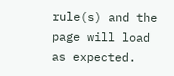rule(s) and the page will load as expected.